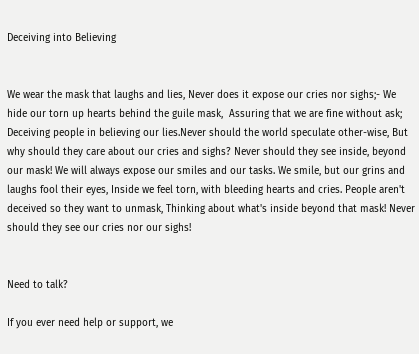Deceiving into Believing


We wear the mask that laughs and lies, Never does it expose our cries nor sighs;- We hide our torn up hearts behind the guile mask,  Assuring that we are fine without ask; Deceiving people in believing our lies.Never should the world speculate other-wise, But why should they care about our cries and sighs? Never should they see inside, beyond our mask! We will always expose our smiles and our tasks. We smile, but our grins and laughs fool their eyes, Inside we feel torn, with bleeding hearts and cries. People aren't deceived so they want to unmask, Thinking about what's inside beyond that mask! Never should they see our cries nor our sighs!


Need to talk?

If you ever need help or support, we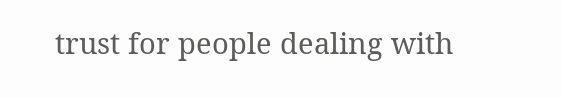trust for people dealing with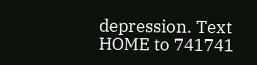depression. Text HOME to 741741